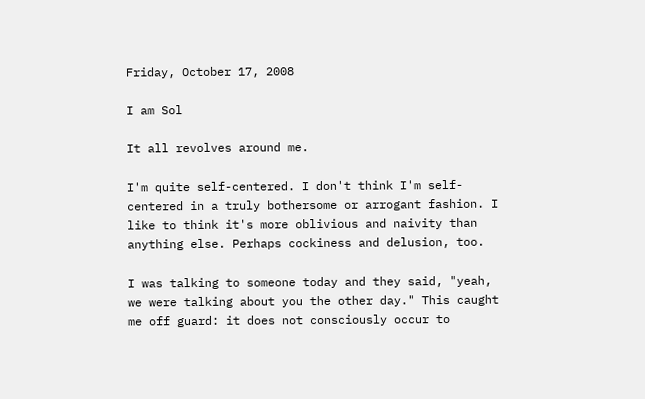Friday, October 17, 2008

I am Sol

It all revolves around me.

I'm quite self-centered. I don't think I'm self-centered in a truly bothersome or arrogant fashion. I like to think it's more oblivious and naivity than anything else. Perhaps cockiness and delusion, too.

I was talking to someone today and they said, "yeah, we were talking about you the other day." This caught me off guard: it does not consciously occur to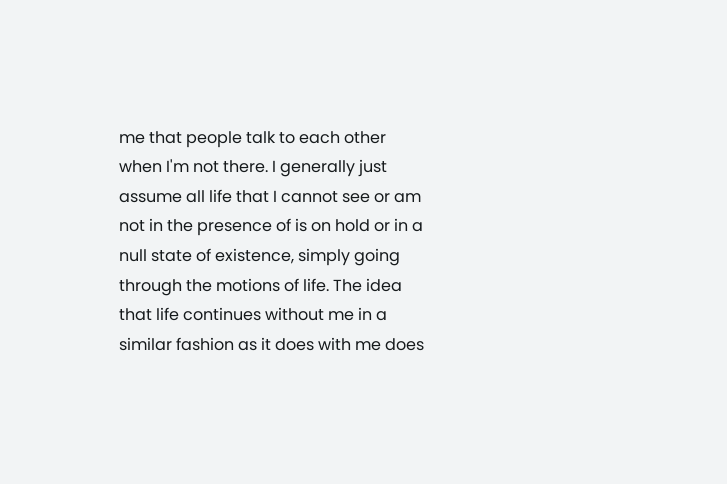me that people talk to each other when I'm not there. I generally just assume all life that I cannot see or am not in the presence of is on hold or in a null state of existence, simply going through the motions of life. The idea that life continues without me in a similar fashion as it does with me does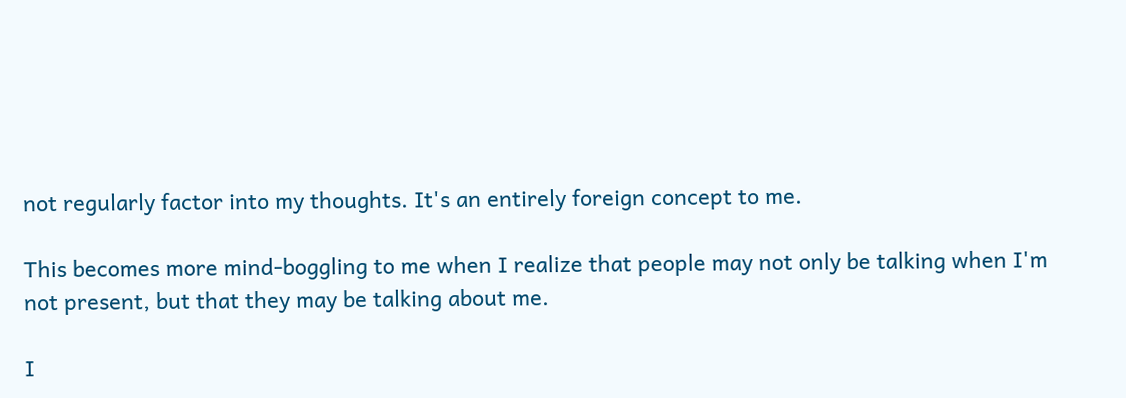not regularly factor into my thoughts. It's an entirely foreign concept to me.

This becomes more mind-boggling to me when I realize that people may not only be talking when I'm not present, but that they may be talking about me.

I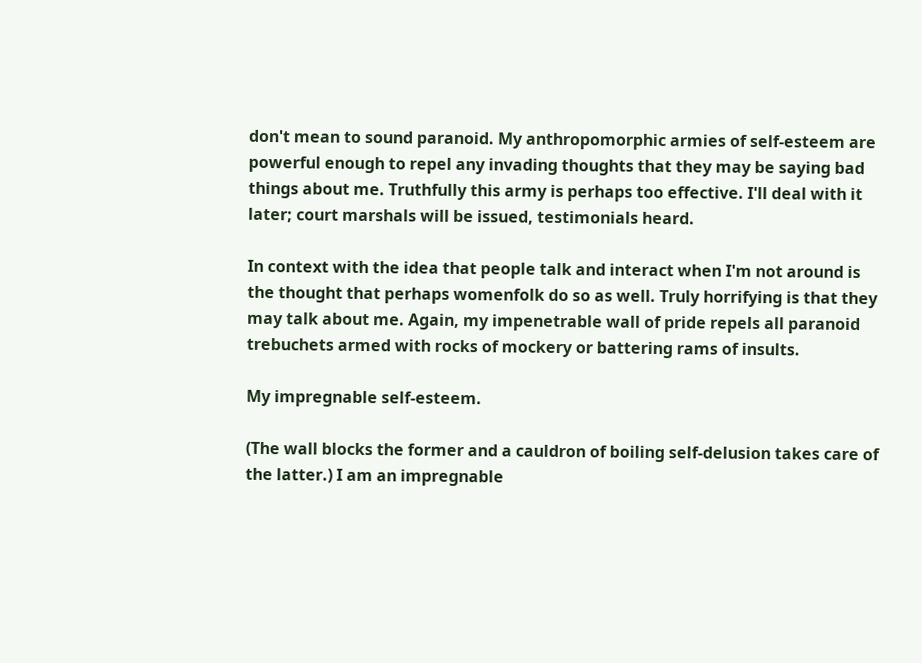don't mean to sound paranoid. My anthropomorphic armies of self-esteem are powerful enough to repel any invading thoughts that they may be saying bad things about me. Truthfully this army is perhaps too effective. I'll deal with it later; court marshals will be issued, testimonials heard.

In context with the idea that people talk and interact when I'm not around is the thought that perhaps womenfolk do so as well. Truly horrifying is that they may talk about me. Again, my impenetrable wall of pride repels all paranoid trebuchets armed with rocks of mockery or battering rams of insults.

My impregnable self-esteem.

(The wall blocks the former and a cauldron of boiling self-delusion takes care of the latter.) I am an impregnable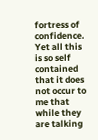fortress of confidence. Yet all this is so self contained that it does not occur to me that while they are talking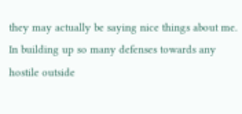they may actually be saying nice things about me. In building up so many defenses towards any hostile outside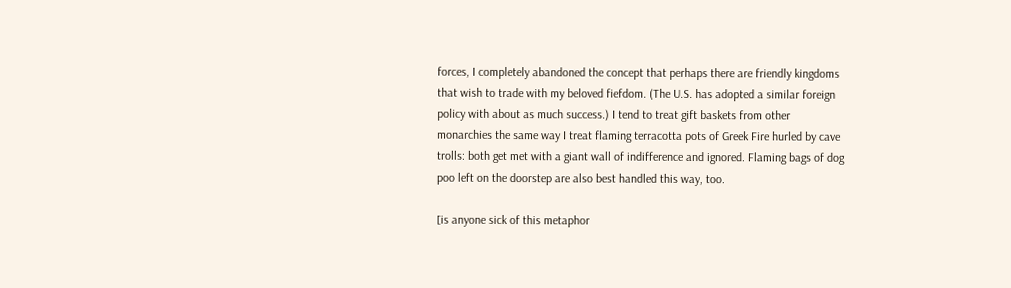forces, I completely abandoned the concept that perhaps there are friendly kingdoms that wish to trade with my beloved fiefdom. (The U.S. has adopted a similar foreign policy with about as much success.) I tend to treat gift baskets from other monarchies the same way I treat flaming terracotta pots of Greek Fire hurled by cave trolls: both get met with a giant wall of indifference and ignored. Flaming bags of dog poo left on the doorstep are also best handled this way, too.

[is anyone sick of this metaphor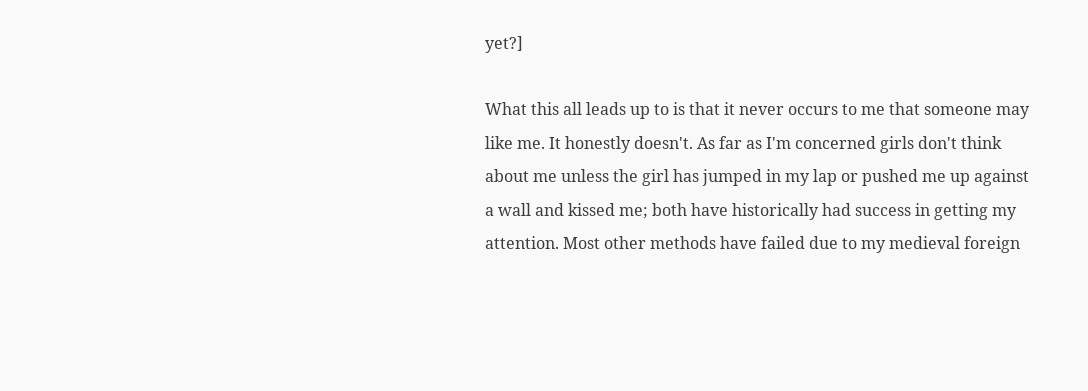yet?]

What this all leads up to is that it never occurs to me that someone may like me. It honestly doesn't. As far as I'm concerned girls don't think about me unless the girl has jumped in my lap or pushed me up against a wall and kissed me; both have historically had success in getting my attention. Most other methods have failed due to my medieval foreign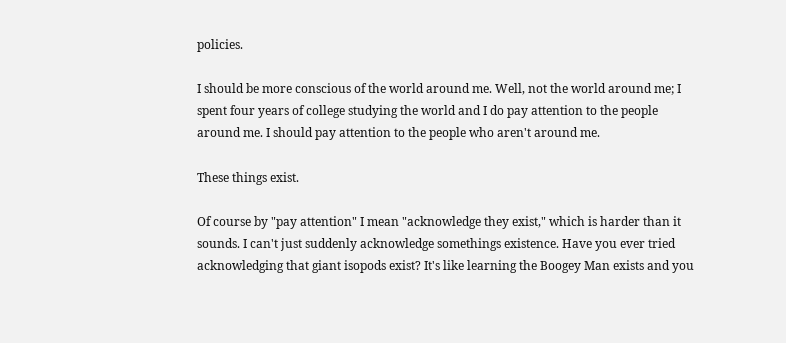policies.

I should be more conscious of the world around me. Well, not the world around me; I spent four years of college studying the world and I do pay attention to the people around me. I should pay attention to the people who aren't around me.

These things exist.

Of course by "pay attention" I mean "acknowledge they exist," which is harder than it sounds. I can't just suddenly acknowledge somethings existence. Have you ever tried acknowledging that giant isopods exist? It's like learning the Boogey Man exists and you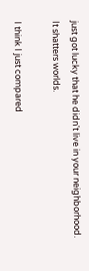just got lucky that he didn't live in your neighborhood. It shatters worlds.

I think I just compared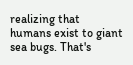realizing that humans exist to giant sea bugs. That's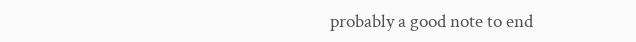probably a good note to end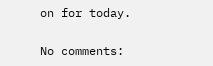on for today.

No comments: